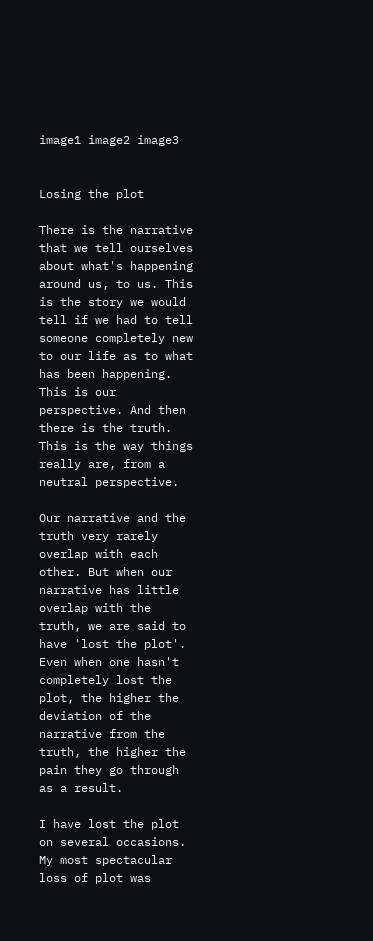image1 image2 image3


Losing the plot

There is the narrative that we tell ourselves about what's happening around us, to us. This is the story we would tell if we had to tell someone completely new to our life as to what has been happening. This is our perspective. And then there is the truth. This is the way things really are, from a neutral perspective.

Our narrative and the truth very rarely overlap with each other. But when our narrative has little overlap with the truth, we are said to have 'lost the plot'. Even when one hasn't completely lost the plot, the higher the deviation of the narrative from the truth, the higher the pain they go through as a result.

I have lost the plot on several occasions. My most spectacular loss of plot was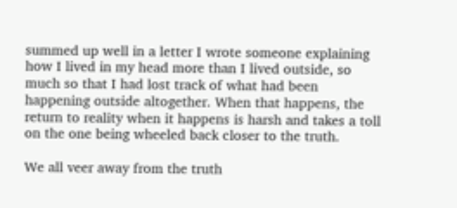summed up well in a letter I wrote someone explaining how I lived in my head more than I lived outside, so much so that I had lost track of what had been happening outside altogether. When that happens, the return to reality when it happens is harsh and takes a toll on the one being wheeled back closer to the truth.

We all veer away from the truth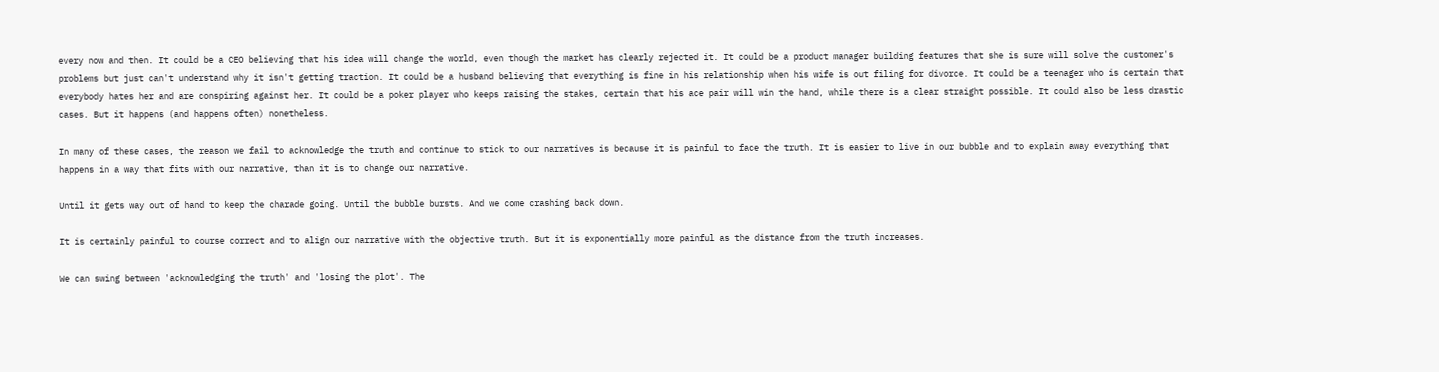every now and then. It could be a CEO believing that his idea will change the world, even though the market has clearly rejected it. It could be a product manager building features that she is sure will solve the customer's problems but just can't understand why it isn't getting traction. It could be a husband believing that everything is fine in his relationship when his wife is out filing for divorce. It could be a teenager who is certain that everybody hates her and are conspiring against her. It could be a poker player who keeps raising the stakes, certain that his ace pair will win the hand, while there is a clear straight possible. It could also be less drastic cases. But it happens (and happens often) nonetheless.

In many of these cases, the reason we fail to acknowledge the truth and continue to stick to our narratives is because it is painful to face the truth. It is easier to live in our bubble and to explain away everything that happens in a way that fits with our narrative, than it is to change our narrative.

Until it gets way out of hand to keep the charade going. Until the bubble bursts. And we come crashing back down.

It is certainly painful to course correct and to align our narrative with the objective truth. But it is exponentially more painful as the distance from the truth increases.

We can swing between 'acknowledging the truth' and 'losing the plot'. The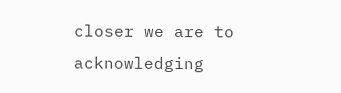closer we are to acknowledging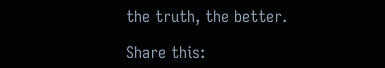the truth, the better.

Share this: